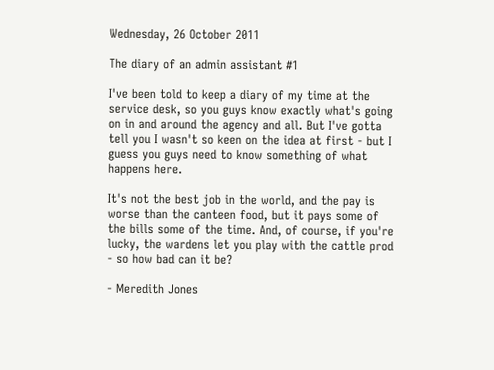Wednesday, 26 October 2011

The diary of an admin assistant #1

I've been told to keep a diary of my time at the service desk, so you guys know exactly what's going on in and around the agency and all. But I've gotta tell you I wasn't so keen on the idea at first - but I guess you guys need to know something of what happens here.

It's not the best job in the world, and the pay is worse than the canteen food, but it pays some of the bills some of the time. And, of course, if you're lucky, the wardens let you play with the cattle prod - so how bad can it be?

- Meredith Jones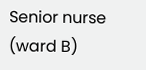Senior nurse (ward B)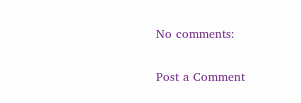No comments:

Post a Comment